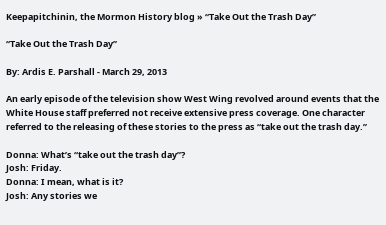Keepapitchinin, the Mormon History blog » “Take Out the Trash Day”

“Take Out the Trash Day”

By: Ardis E. Parshall - March 29, 2013

An early episode of the television show West Wing revolved around events that the White House staff preferred not receive extensive press coverage. One character referred to the releasing of these stories to the press as “take out the trash day.”

Donna: What’s “take out the trash day”?
Josh: Friday.
Donna: I mean, what is it?
Josh: Any stories we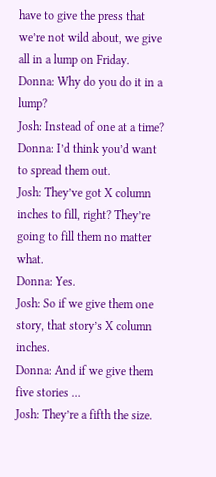have to give the press that we’re not wild about, we give all in a lump on Friday.
Donna: Why do you do it in a lump?
Josh: Instead of one at a time?
Donna: I’d think you’d want to spread them out.
Josh: They’ve got X column inches to fill, right? They’re going to fill them no matter what.
Donna: Yes.
Josh: So if we give them one story, that story’s X column inches.
Donna: And if we give them five stories …
Josh: They’re a fifth the size.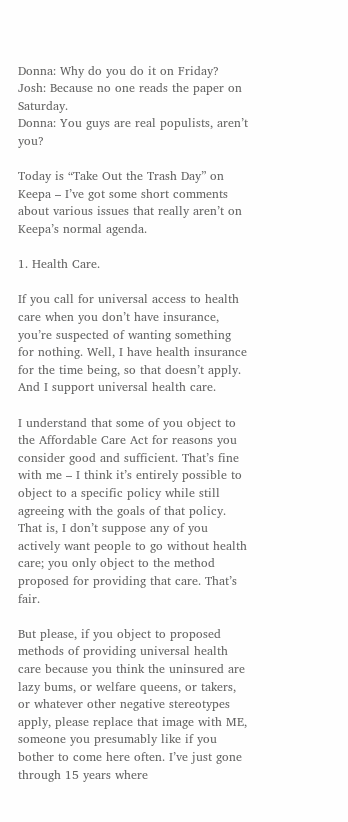Donna: Why do you do it on Friday?
Josh: Because no one reads the paper on Saturday.
Donna: You guys are real populists, aren’t you?

Today is “Take Out the Trash Day” on Keepa – I’ve got some short comments about various issues that really aren’t on Keepa’s normal agenda.

1. Health Care.

If you call for universal access to health care when you don’t have insurance, you’re suspected of wanting something for nothing. Well, I have health insurance for the time being, so that doesn’t apply. And I support universal health care.

I understand that some of you object to the Affordable Care Act for reasons you consider good and sufficient. That’s fine with me – I think it’s entirely possible to object to a specific policy while still agreeing with the goals of that policy. That is, I don’t suppose any of you actively want people to go without health care; you only object to the method proposed for providing that care. That’s fair.

But please, if you object to proposed methods of providing universal health care because you think the uninsured are lazy bums, or welfare queens, or takers, or whatever other negative stereotypes apply, please replace that image with ME, someone you presumably like if you bother to come here often. I’ve just gone through 15 years where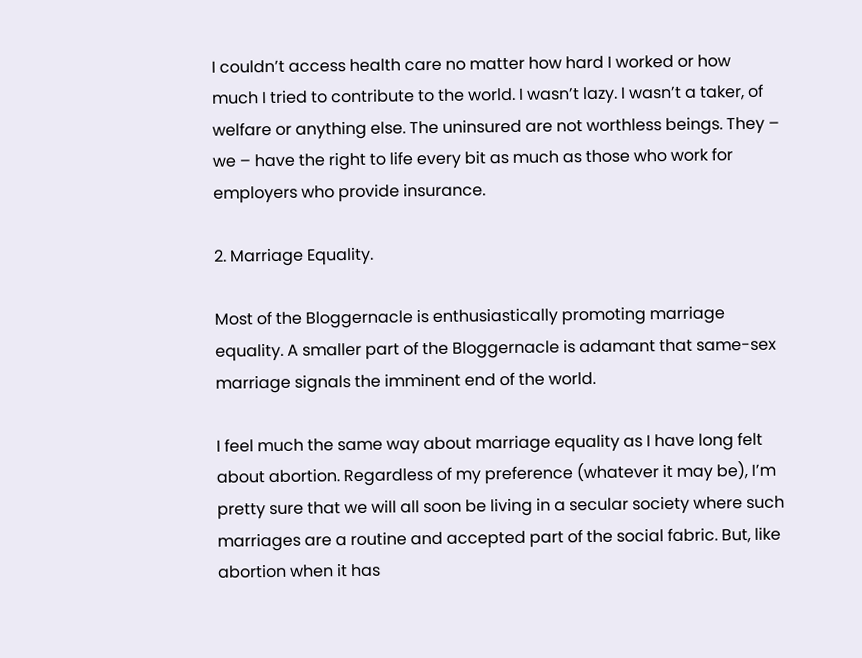I couldn’t access health care no matter how hard I worked or how much I tried to contribute to the world. I wasn’t lazy. I wasn’t a taker, of welfare or anything else. The uninsured are not worthless beings. They – we – have the right to life every bit as much as those who work for employers who provide insurance.

2. Marriage Equality.

Most of the Bloggernacle is enthusiastically promoting marriage equality. A smaller part of the Bloggernacle is adamant that same-sex marriage signals the imminent end of the world.

I feel much the same way about marriage equality as I have long felt about abortion. Regardless of my preference (whatever it may be), I’m pretty sure that we will all soon be living in a secular society where such marriages are a routine and accepted part of the social fabric. But, like abortion when it has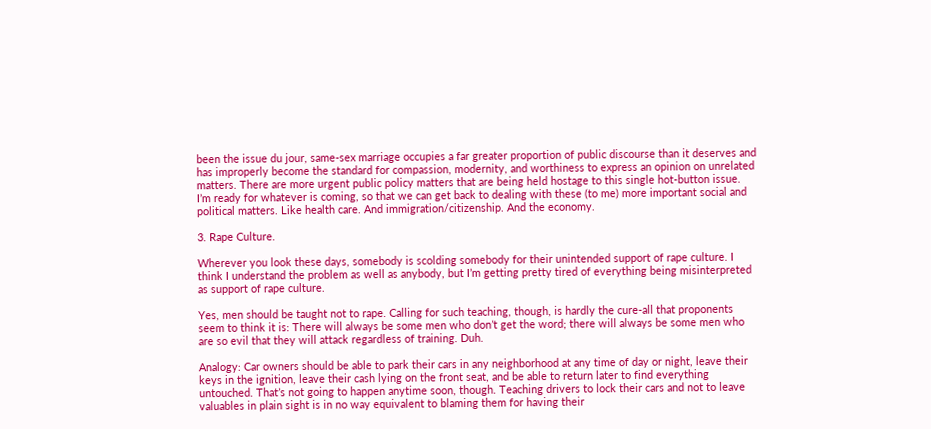been the issue du jour, same-sex marriage occupies a far greater proportion of public discourse than it deserves and has improperly become the standard for compassion, modernity, and worthiness to express an opinion on unrelated matters. There are more urgent public policy matters that are being held hostage to this single hot-button issue. I’m ready for whatever is coming, so that we can get back to dealing with these (to me) more important social and political matters. Like health care. And immigration/citizenship. And the economy.

3. Rape Culture.

Wherever you look these days, somebody is scolding somebody for their unintended support of rape culture. I think I understand the problem as well as anybody, but I’m getting pretty tired of everything being misinterpreted as support of rape culture.

Yes, men should be taught not to rape. Calling for such teaching, though, is hardly the cure-all that proponents seem to think it is: There will always be some men who don’t get the word; there will always be some men who are so evil that they will attack regardless of training. Duh.

Analogy: Car owners should be able to park their cars in any neighborhood at any time of day or night, leave their keys in the ignition, leave their cash lying on the front seat, and be able to return later to find everything untouched. That’s not going to happen anytime soon, though. Teaching drivers to lock their cars and not to leave valuables in plain sight is in no way equivalent to blaming them for having their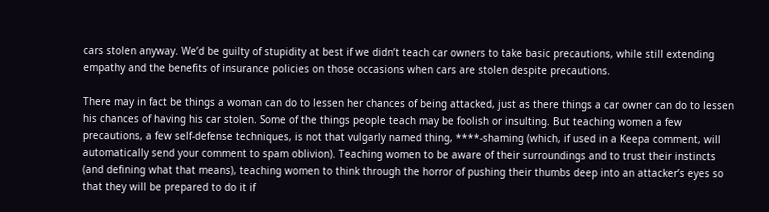cars stolen anyway. We’d be guilty of stupidity at best if we didn’t teach car owners to take basic precautions, while still extending empathy and the benefits of insurance policies on those occasions when cars are stolen despite precautions.

There may in fact be things a woman can do to lessen her chances of being attacked, just as there things a car owner can do to lessen his chances of having his car stolen. Some of the things people teach may be foolish or insulting. But teaching women a few precautions, a few self-defense techniques, is not that vulgarly named thing, ****-shaming (which, if used in a Keepa comment, will automatically send your comment to spam oblivion). Teaching women to be aware of their surroundings and to trust their instincts (and defining what that means), teaching women to think through the horror of pushing their thumbs deep into an attacker’s eyes so that they will be prepared to do it if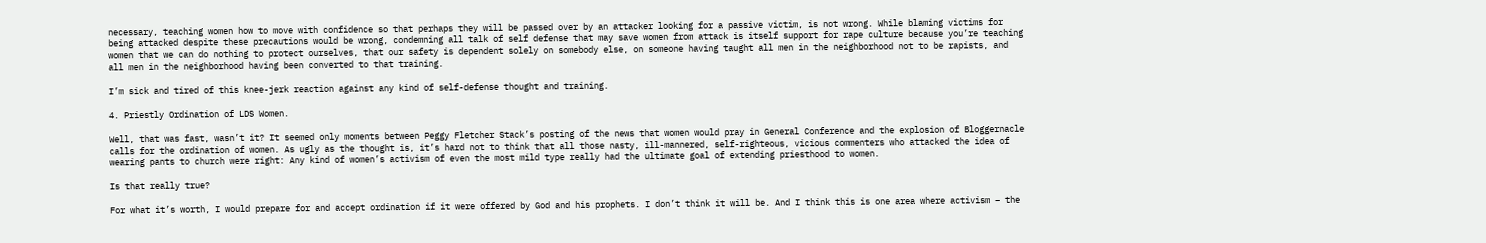necessary, teaching women how to move with confidence so that perhaps they will be passed over by an attacker looking for a passive victim, is not wrong. While blaming victims for being attacked despite these precautions would be wrong, condemning all talk of self defense that may save women from attack is itself support for rape culture because you’re teaching women that we can do nothing to protect ourselves, that our safety is dependent solely on somebody else, on someone having taught all men in the neighborhood not to be rapists, and all men in the neighborhood having been converted to that training.

I’m sick and tired of this knee-jerk reaction against any kind of self-defense thought and training.

4. Priestly Ordination of LDS Women.

Well, that was fast, wasn’t it? It seemed only moments between Peggy Fletcher Stack’s posting of the news that women would pray in General Conference and the explosion of Bloggernacle calls for the ordination of women. As ugly as the thought is, it’s hard not to think that all those nasty, ill-mannered, self-righteous, vicious commenters who attacked the idea of wearing pants to church were right: Any kind of women’s activism of even the most mild type really had the ultimate goal of extending priesthood to women.

Is that really true?

For what it’s worth, I would prepare for and accept ordination if it were offered by God and his prophets. I don’t think it will be. And I think this is one area where activism – the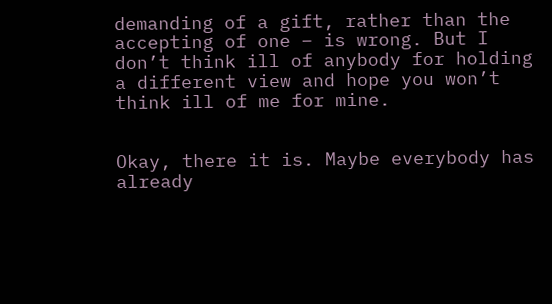demanding of a gift, rather than the accepting of one – is wrong. But I don’t think ill of anybody for holding a different view and hope you won’t think ill of me for mine.


Okay, there it is. Maybe everybody has already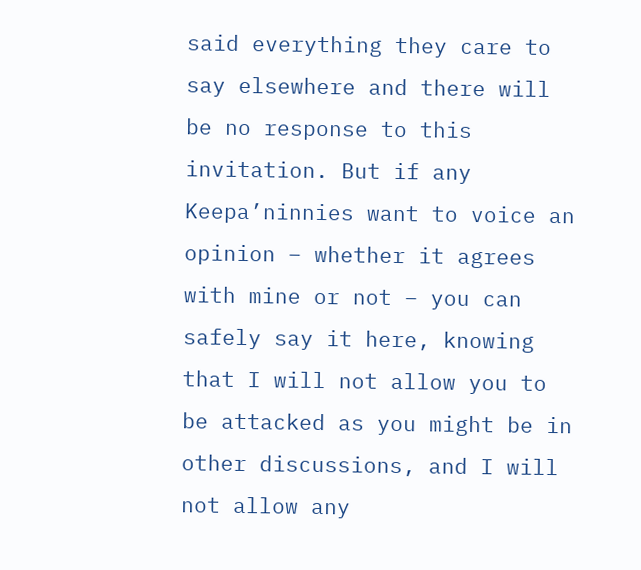said everything they care to say elsewhere and there will be no response to this invitation. But if any Keepa’ninnies want to voice an opinion – whether it agrees with mine or not – you can safely say it here, knowing that I will not allow you to be attacked as you might be in other discussions, and I will not allow any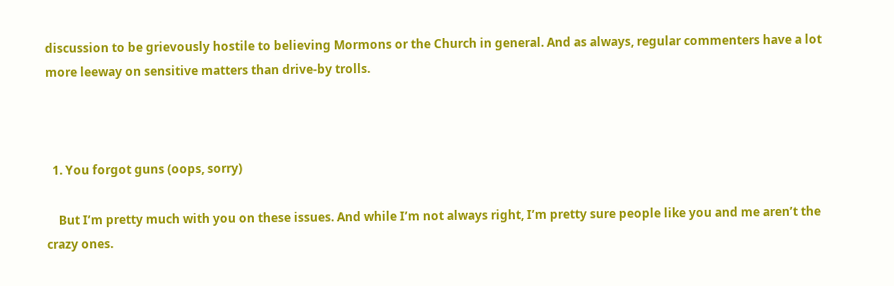discussion to be grievously hostile to believing Mormons or the Church in general. And as always, regular commenters have a lot more leeway on sensitive matters than drive-by trolls.



  1. You forgot guns (oops, sorry)

    But I’m pretty much with you on these issues. And while I’m not always right, I’m pretty sure people like you and me aren’t the crazy ones.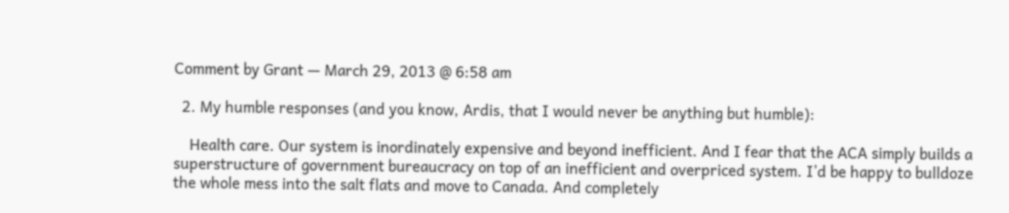Comment by Grant — March 29, 2013 @ 6:58 am

  2. My humble responses (and you know, Ardis, that I would never be anything but humble):

    Health care. Our system is inordinately expensive and beyond inefficient. And I fear that the ACA simply builds a superstructure of government bureaucracy on top of an inefficient and overpriced system. I’d be happy to bulldoze the whole mess into the salt flats and move to Canada. And completely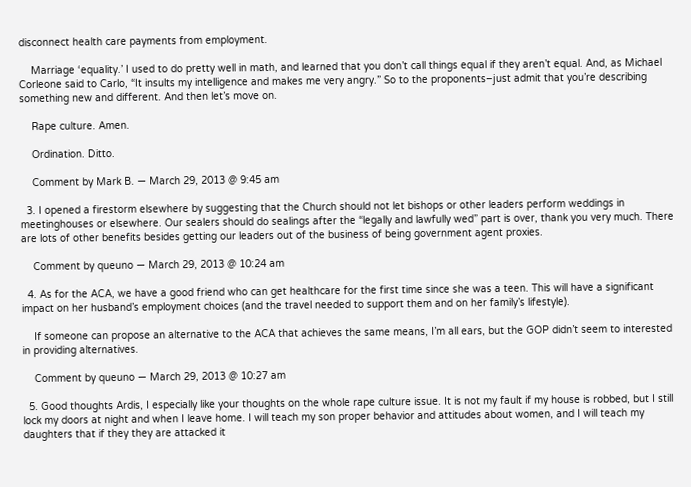disconnect health care payments from employment.

    Marriage ‘equality.’ I used to do pretty well in math, and learned that you don’t call things equal if they aren’t equal. And, as Michael Corleone said to Carlo, “It insults my intelligence and makes me very angry.” So to the proponents–just admit that you’re describing something new and different. And then let’s move on.

    Rape culture. Amen.

    Ordination. Ditto.

    Comment by Mark B. — March 29, 2013 @ 9:45 am

  3. I opened a firestorm elsewhere by suggesting that the Church should not let bishops or other leaders perform weddings in meetinghouses or elsewhere. Our sealers should do sealings after the “legally and lawfully wed” part is over, thank you very much. There are lots of other benefits besides getting our leaders out of the business of being government agent proxies.

    Comment by queuno — March 29, 2013 @ 10:24 am

  4. As for the ACA, we have a good friend who can get healthcare for the first time since she was a teen. This will have a significant impact on her husband’s employment choices (and the travel needed to support them and on her family’s lifestyle).

    If someone can propose an alternative to the ACA that achieves the same means, I’m all ears, but the GOP didn’t seem to interested in providing alternatives.

    Comment by queuno — March 29, 2013 @ 10:27 am

  5. Good thoughts Ardis, I especially like your thoughts on the whole rape culture issue. It is not my fault if my house is robbed, but I still lock my doors at night and when I leave home. I will teach my son proper behavior and attitudes about women, and I will teach my daughters that if they they are attacked it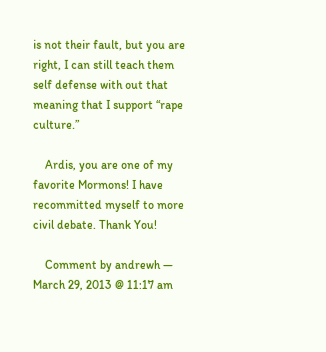is not their fault, but you are right, I can still teach them self defense with out that meaning that I support “rape culture.”

    Ardis, you are one of my favorite Mormons! I have recommitted myself to more civil debate. Thank You!

    Comment by andrewh — March 29, 2013 @ 11:17 am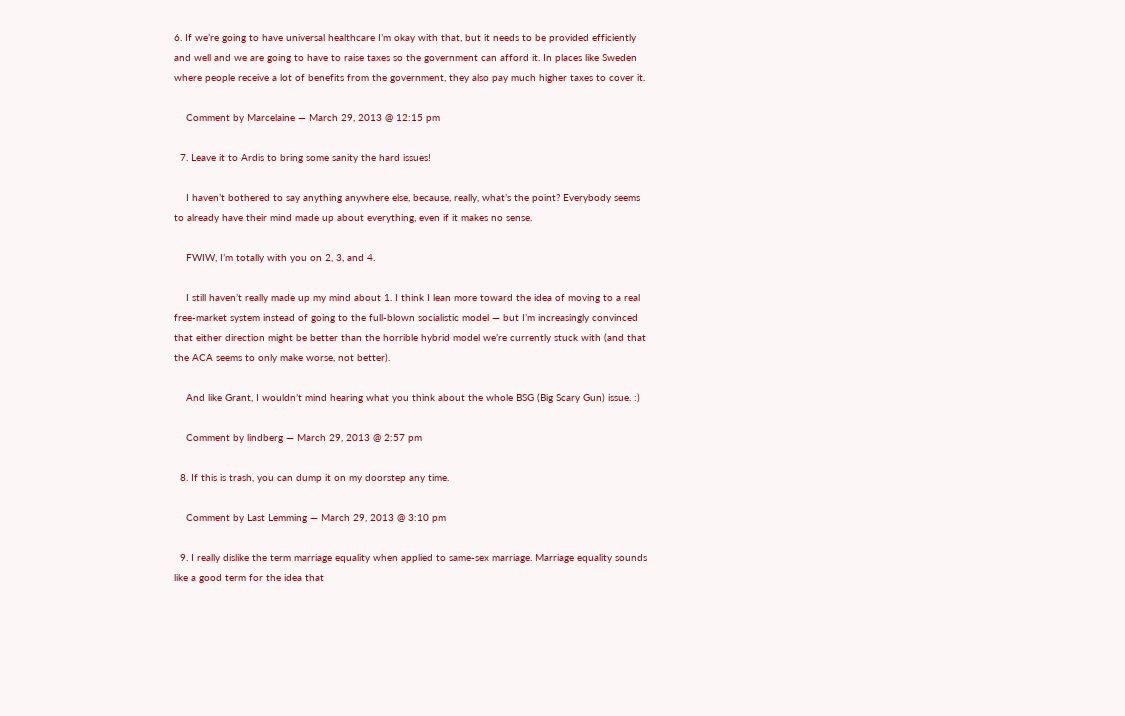6. If we’re going to have universal healthcare I’m okay with that, but it needs to be provided efficiently and well and we are going to have to raise taxes so the government can afford it. In places like Sweden where people receive a lot of benefits from the government, they also pay much higher taxes to cover it.

    Comment by Marcelaine — March 29, 2013 @ 12:15 pm

  7. Leave it to Ardis to bring some sanity the hard issues!

    I haven’t bothered to say anything anywhere else, because, really, what’s the point? Everybody seems to already have their mind made up about everything, even if it makes no sense.

    FWIW, I’m totally with you on 2, 3, and 4.

    I still haven’t really made up my mind about 1. I think I lean more toward the idea of moving to a real free-market system instead of going to the full-blown socialistic model — but I’m increasingly convinced that either direction might be better than the horrible hybrid model we’re currently stuck with (and that the ACA seems to only make worse, not better).

    And like Grant, I wouldn’t mind hearing what you think about the whole BSG (Big Scary Gun) issue. :)

    Comment by lindberg — March 29, 2013 @ 2:57 pm

  8. If this is trash, you can dump it on my doorstep any time.

    Comment by Last Lemming — March 29, 2013 @ 3:10 pm

  9. I really dislike the term marriage equality when applied to same-sex marriage. Marriage equality sounds like a good term for the idea that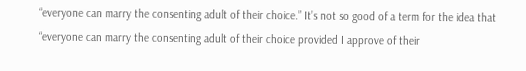“everyone can marry the consenting adult of their choice.” It’s not so good of a term for the idea that “everyone can marry the consenting adult of their choice provided I approve of their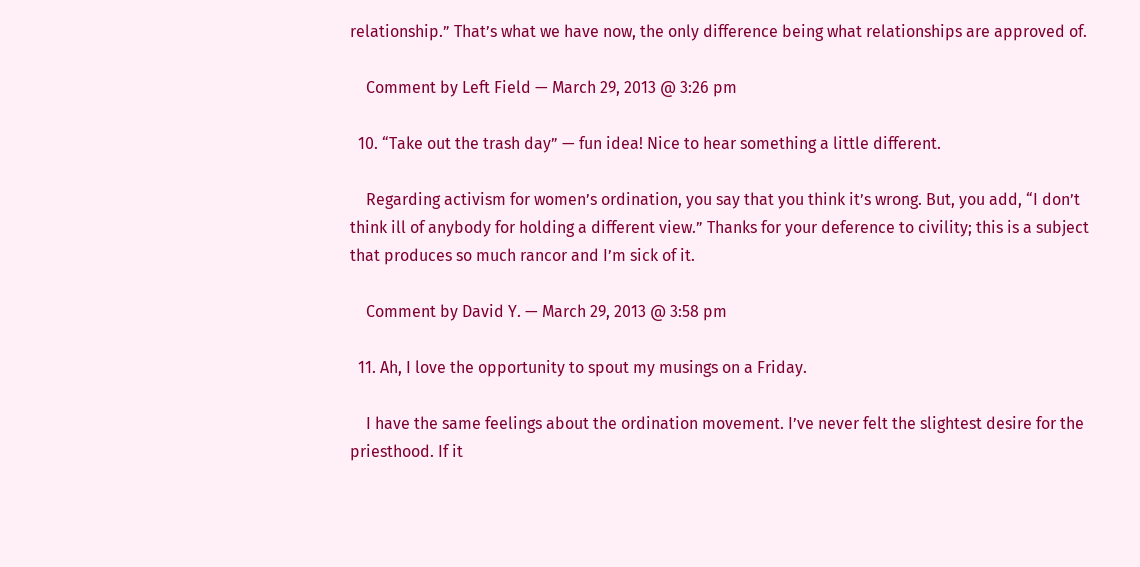relationship.” That’s what we have now, the only difference being what relationships are approved of.

    Comment by Left Field — March 29, 2013 @ 3:26 pm

  10. “Take out the trash day” — fun idea! Nice to hear something a little different.

    Regarding activism for women’s ordination, you say that you think it’s wrong. But, you add, “I don’t think ill of anybody for holding a different view.” Thanks for your deference to civility; this is a subject that produces so much rancor and I’m sick of it.

    Comment by David Y. — March 29, 2013 @ 3:58 pm

  11. Ah, I love the opportunity to spout my musings on a Friday.

    I have the same feelings about the ordination movement. I’ve never felt the slightest desire for the priesthood. If it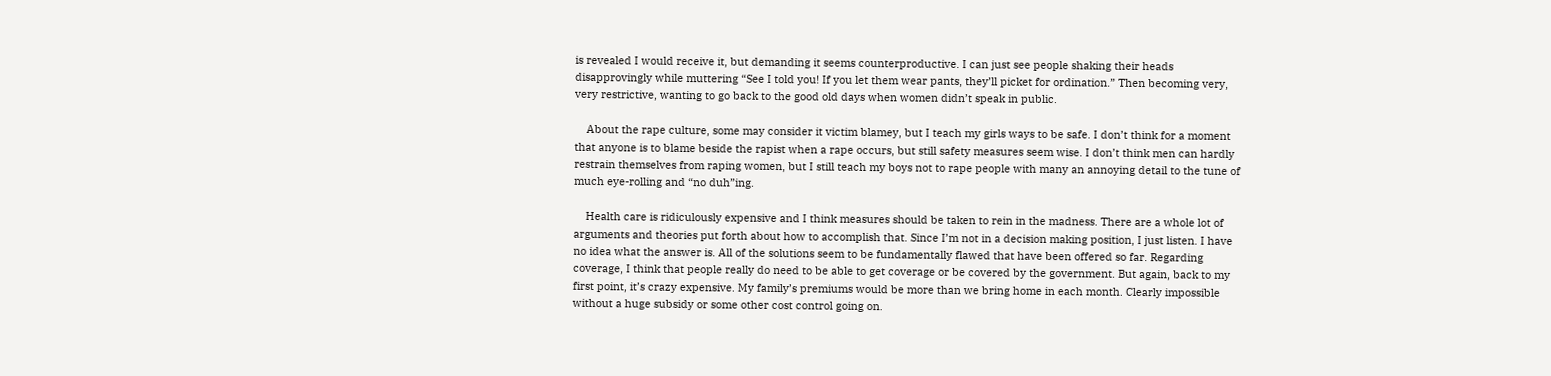is revealed I would receive it, but demanding it seems counterproductive. I can just see people shaking their heads disapprovingly while muttering “See I told you! If you let them wear pants, they’ll picket for ordination.” Then becoming very, very restrictive, wanting to go back to the good old days when women didn’t speak in public.

    About the rape culture, some may consider it victim blamey, but I teach my girls ways to be safe. I don’t think for a moment that anyone is to blame beside the rapist when a rape occurs, but still safety measures seem wise. I don’t think men can hardly restrain themselves from raping women, but I still teach my boys not to rape people with many an annoying detail to the tune of much eye-rolling and “no duh”ing.

    Health care is ridiculously expensive and I think measures should be taken to rein in the madness. There are a whole lot of arguments and theories put forth about how to accomplish that. Since I’m not in a decision making position, I just listen. I have no idea what the answer is. All of the solutions seem to be fundamentally flawed that have been offered so far. Regarding coverage, I think that people really do need to be able to get coverage or be covered by the government. But again, back to my first point, it’s crazy expensive. My family’s premiums would be more than we bring home in each month. Clearly impossible without a huge subsidy or some other cost control going on.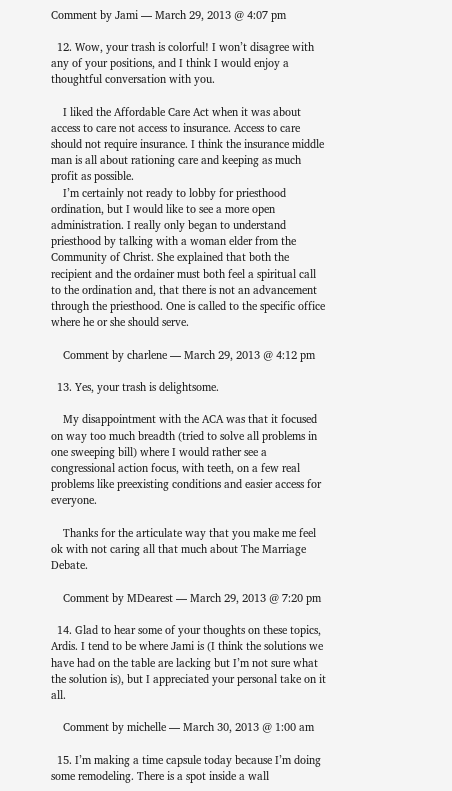Comment by Jami — March 29, 2013 @ 4:07 pm

  12. Wow, your trash is colorful! I won’t disagree with any of your positions, and I think I would enjoy a thoughtful conversation with you.

    I liked the Affordable Care Act when it was about access to care not access to insurance. Access to care should not require insurance. I think the insurance middle man is all about rationing care and keeping as much profit as possible.
    I’m certainly not ready to lobby for priesthood ordination, but I would like to see a more open administration. I really only began to understand priesthood by talking with a woman elder from the Community of Christ. She explained that both the recipient and the ordainer must both feel a spiritual call to the ordination and, that there is not an advancement through the priesthood. One is called to the specific office where he or she should serve.

    Comment by charlene — March 29, 2013 @ 4:12 pm

  13. Yes, your trash is delightsome.

    My disappointment with the ACA was that it focused on way too much breadth (tried to solve all problems in one sweeping bill) where I would rather see a congressional action focus, with teeth, on a few real problems like preexisting conditions and easier access for everyone.

    Thanks for the articulate way that you make me feel ok with not caring all that much about The Marriage Debate.

    Comment by MDearest — March 29, 2013 @ 7:20 pm

  14. Glad to hear some of your thoughts on these topics, Ardis. I tend to be where Jami is (I think the solutions we have had on the table are lacking but I’m not sure what the solution is), but I appreciated your personal take on it all.

    Comment by michelle — March 30, 2013 @ 1:00 am

  15. I’m making a time capsule today because I’m doing some remodeling. There is a spot inside a wall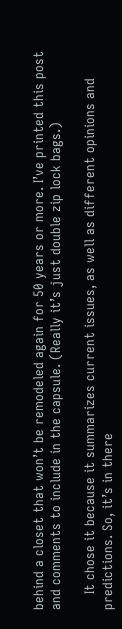behind a closet that won’t be remodeled again for 50 years or more. I’ve printed this post and comments to include in the capsule. (Really it’s just double zip lock bags.)

    It chose it because it summarizes current issues, as well as different opinions and predictions. So, it’s in there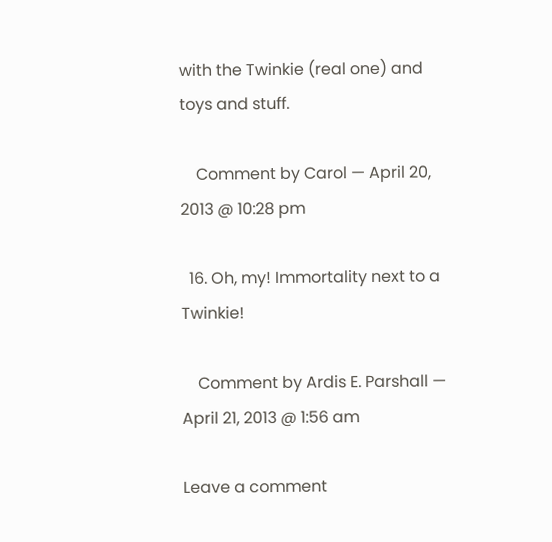with the Twinkie (real one) and toys and stuff.

    Comment by Carol — April 20, 2013 @ 10:28 pm

  16. Oh, my! Immortality next to a Twinkie!

    Comment by Ardis E. Parshall — April 21, 2013 @ 1:56 am

Leave a comment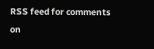RSS feed for comments on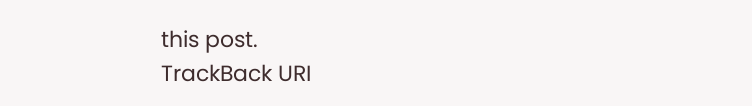this post.
TrackBack URI